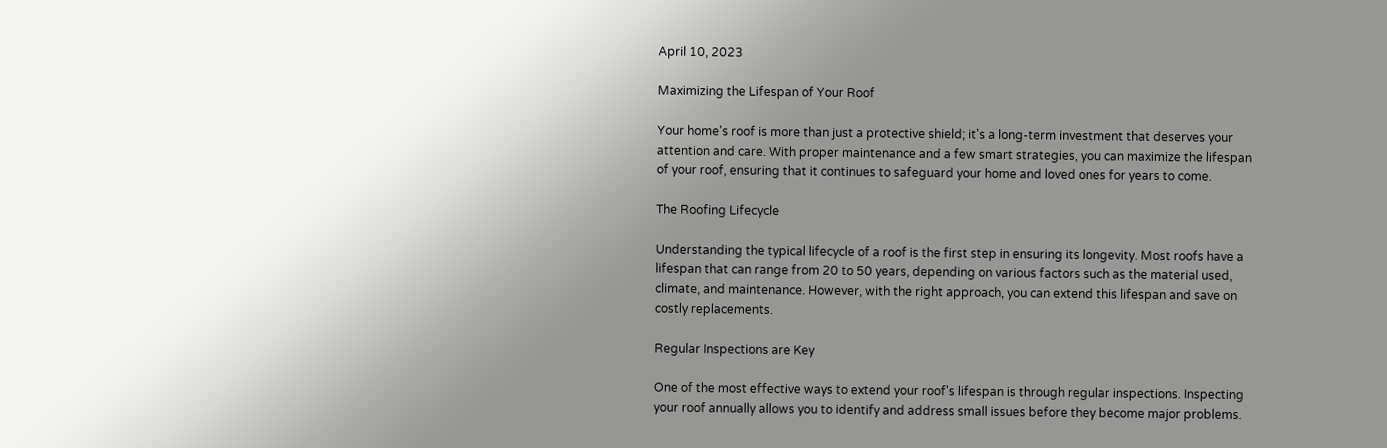April 10, 2023

Maximizing the Lifespan of Your Roof

Your home's roof is more than just a protective shield; it's a long-term investment that deserves your attention and care. With proper maintenance and a few smart strategies, you can maximize the lifespan of your roof, ensuring that it continues to safeguard your home and loved ones for years to come.

The Roofing Lifecycle

Understanding the typical lifecycle of a roof is the first step in ensuring its longevity. Most roofs have a lifespan that can range from 20 to 50 years, depending on various factors such as the material used, climate, and maintenance. However, with the right approach, you can extend this lifespan and save on costly replacements.

Regular Inspections are Key

One of the most effective ways to extend your roof's lifespan is through regular inspections. Inspecting your roof annually allows you to identify and address small issues before they become major problems.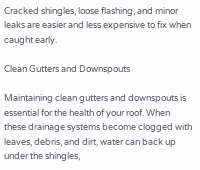Cracked shingles, loose flashing, and minor leaks are easier and less expensive to fix when caught early.

Clean Gutters and Downspouts

Maintaining clean gutters and downspouts is essential for the health of your roof. When these drainage systems become clogged with leaves, debris, and dirt, water can back up under the shingles,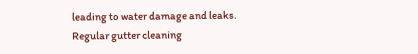leading to water damage and leaks. Regular gutter cleaning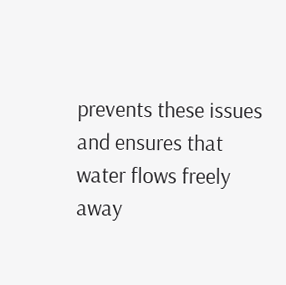prevents these issues and ensures that water flows freely away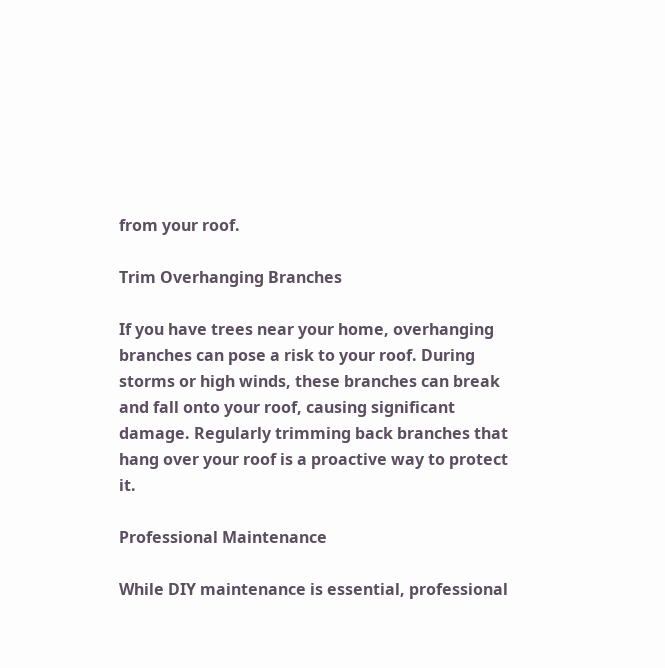from your roof.

Trim Overhanging Branches

If you have trees near your home, overhanging branches can pose a risk to your roof. During storms or high winds, these branches can break and fall onto your roof, causing significant damage. Regularly trimming back branches that hang over your roof is a proactive way to protect it.

Professional Maintenance

While DIY maintenance is essential, professional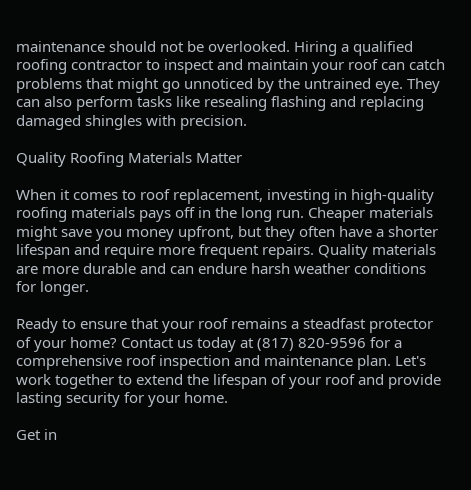maintenance should not be overlooked. Hiring a qualified roofing contractor to inspect and maintain your roof can catch problems that might go unnoticed by the untrained eye. They can also perform tasks like resealing flashing and replacing damaged shingles with precision.

Quality Roofing Materials Matter

When it comes to roof replacement, investing in high-quality roofing materials pays off in the long run. Cheaper materials might save you money upfront, but they often have a shorter lifespan and require more frequent repairs. Quality materials are more durable and can endure harsh weather conditions for longer.

Ready to ensure that your roof remains a steadfast protector of your home? Contact us today at (817) 820-9596 for a comprehensive roof inspection and maintenance plan. Let's work together to extend the lifespan of your roof and provide lasting security for your home.

Get in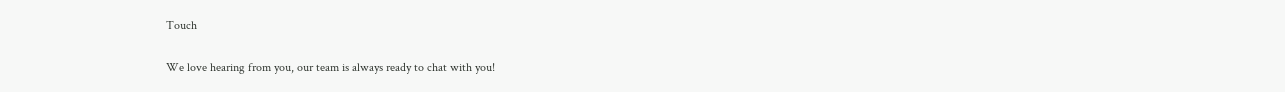Touch

We love hearing from you, our team is always ready to chat with you!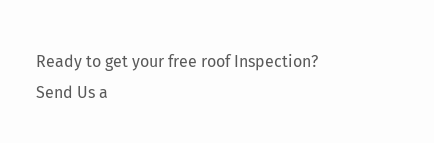Ready to get your free roof Inspection?
Send Us a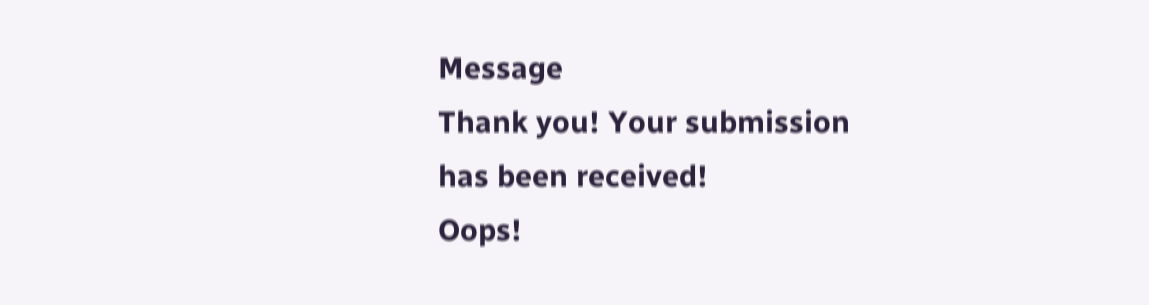Message
Thank you! Your submission has been received!
Oops!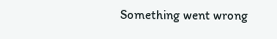Something went wrong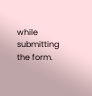while submitting the form.